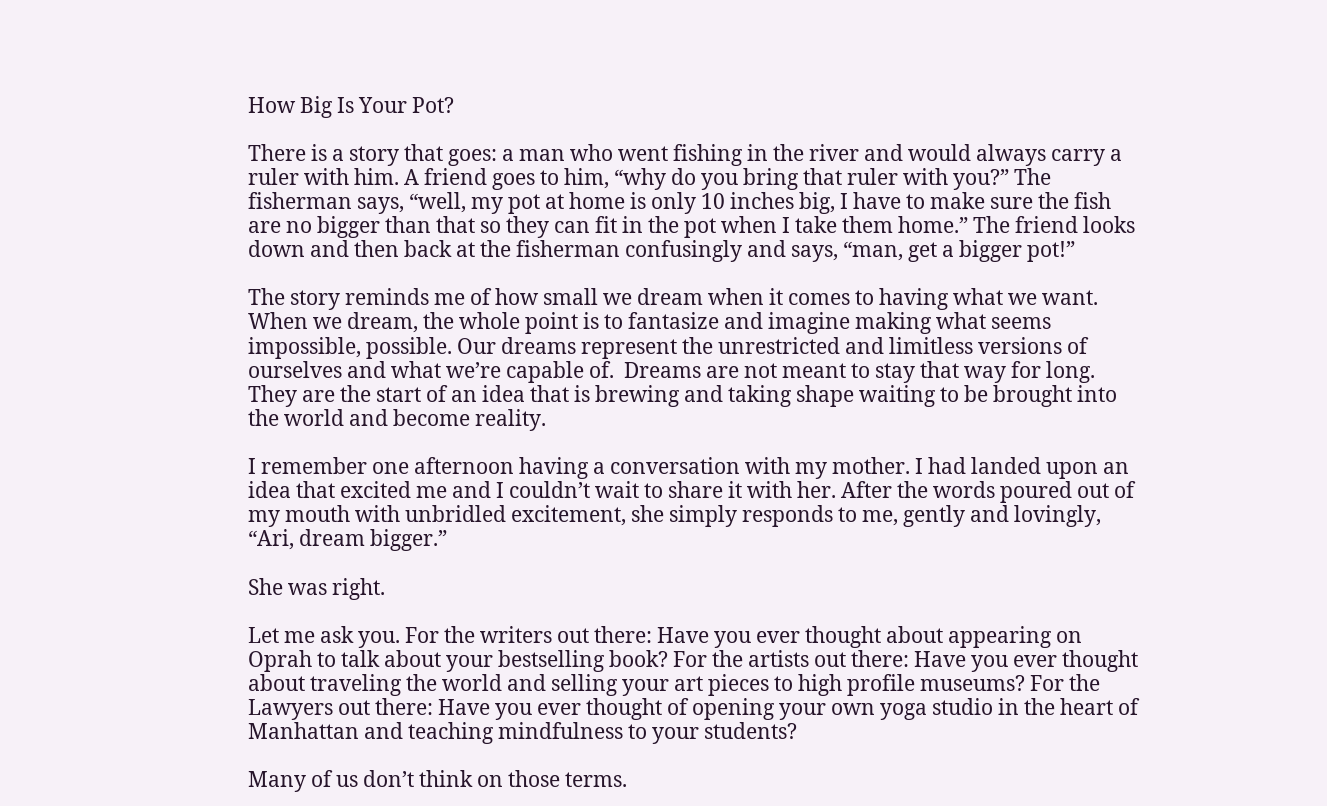How Big Is Your Pot?

There is a story that goes: a man who went fishing in the river and would always carry a ruler with him. A friend goes to him, “why do you bring that ruler with you?” The fisherman says, “well, my pot at home is only 10 inches big, I have to make sure the fish are no bigger than that so they can fit in the pot when I take them home.” The friend looks down and then back at the fisherman confusingly and says, “man, get a bigger pot!”

The story reminds me of how small we dream when it comes to having what we want. When we dream, the whole point is to fantasize and imagine making what seems impossible, possible. Our dreams represent the unrestricted and limitless versions of ourselves and what we’re capable of.  Dreams are not meant to stay that way for long.  They are the start of an idea that is brewing and taking shape waiting to be brought into the world and become reality.

I remember one afternoon having a conversation with my mother. I had landed upon an idea that excited me and I couldn’t wait to share it with her. After the words poured out of my mouth with unbridled excitement, she simply responds to me, gently and lovingly, “Ari, dream bigger.”

She was right.

Let me ask you. For the writers out there: Have you ever thought about appearing on Oprah to talk about your bestselling book? For the artists out there: Have you ever thought about traveling the world and selling your art pieces to high profile museums? For the Lawyers out there: Have you ever thought of opening your own yoga studio in the heart of Manhattan and teaching mindfulness to your students?

Many of us don’t think on those terms.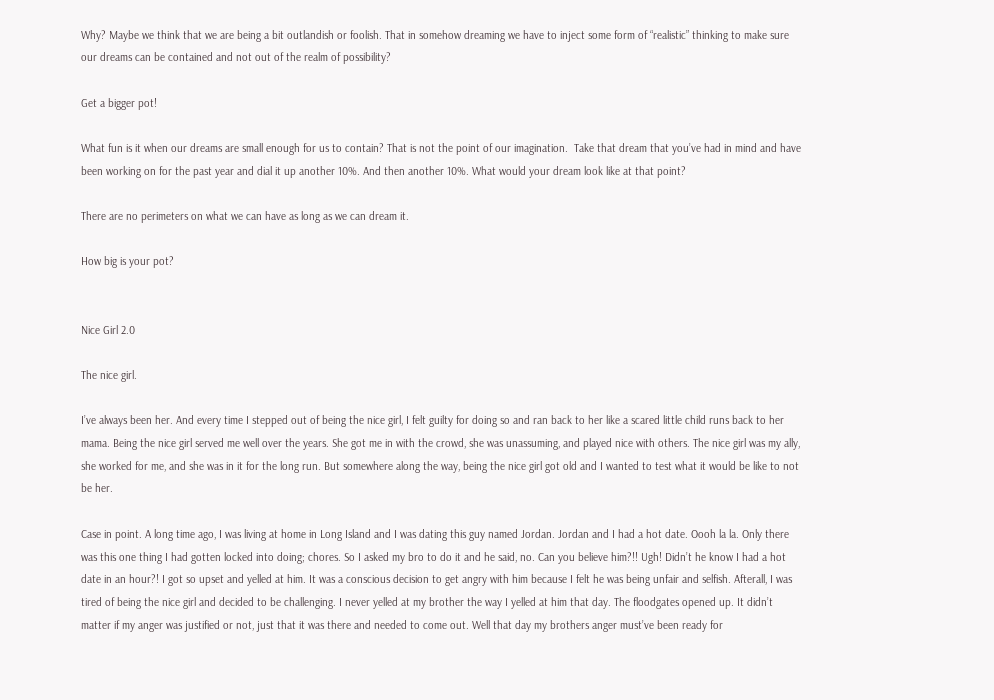Why? Maybe we think that we are being a bit outlandish or foolish. That in somehow dreaming we have to inject some form of “realistic” thinking to make sure our dreams can be contained and not out of the realm of possibility?

Get a bigger pot!

What fun is it when our dreams are small enough for us to contain? That is not the point of our imagination.  Take that dream that you’ve had in mind and have been working on for the past year and dial it up another 10%. And then another 10%. What would your dream look like at that point?

There are no perimeters on what we can have as long as we can dream it.

How big is your pot?


Nice Girl 2.0

The nice girl.

I’ve always been her. And every time I stepped out of being the nice girl, I felt guilty for doing so and ran back to her like a scared little child runs back to her mama. Being the nice girl served me well over the years. She got me in with the crowd, she was unassuming, and played nice with others. The nice girl was my ally, she worked for me, and she was in it for the long run. But somewhere along the way, being the nice girl got old and I wanted to test what it would be like to not be her.

Case in point. A long time ago, I was living at home in Long Island and I was dating this guy named Jordan. Jordan and I had a hot date. Oooh la la. Only there was this one thing I had gotten locked into doing; chores. So I asked my bro to do it and he said, no. Can you believe him?!! Ugh! Didn’t he know I had a hot date in an hour?! I got so upset and yelled at him. It was a conscious decision to get angry with him because I felt he was being unfair and selfish. Afterall, I was tired of being the nice girl and decided to be challenging. I never yelled at my brother the way I yelled at him that day. The floodgates opened up. It didn’t matter if my anger was justified or not, just that it was there and needed to come out. Well that day my brothers anger must’ve been ready for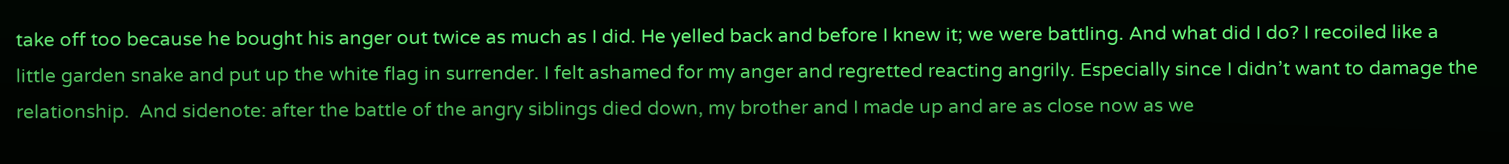take off too because he bought his anger out twice as much as I did. He yelled back and before I knew it; we were battling. And what did I do? I recoiled like a little garden snake and put up the white flag in surrender. I felt ashamed for my anger and regretted reacting angrily. Especially since I didn’t want to damage the relationship.  And sidenote: after the battle of the angry siblings died down, my brother and I made up and are as close now as we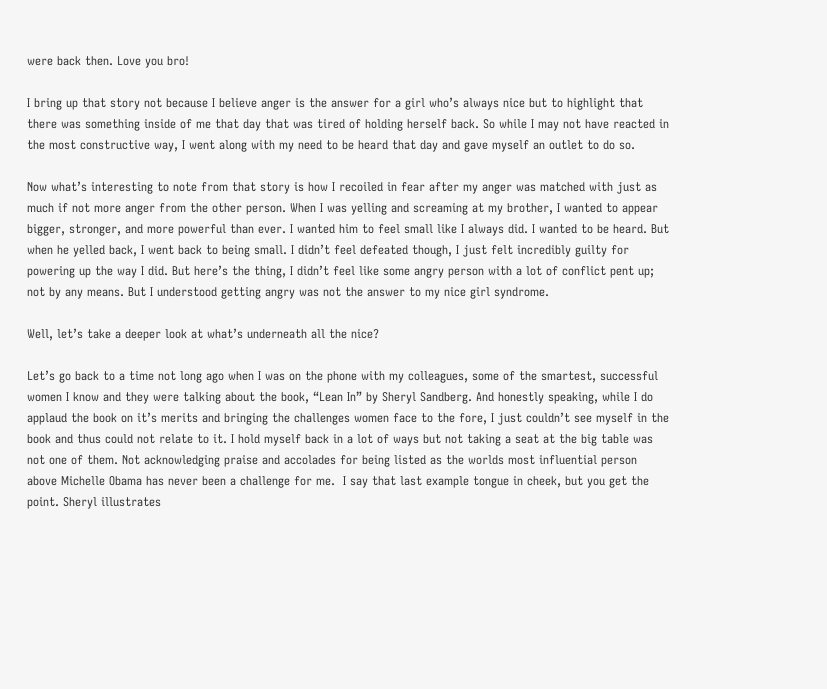were back then. Love you bro!

I bring up that story not because I believe anger is the answer for a girl who’s always nice but to highlight that there was something inside of me that day that was tired of holding herself back. So while I may not have reacted in the most constructive way, I went along with my need to be heard that day and gave myself an outlet to do so.

Now what’s interesting to note from that story is how I recoiled in fear after my anger was matched with just as much if not more anger from the other person. When I was yelling and screaming at my brother, I wanted to appear bigger, stronger, and more powerful than ever. I wanted him to feel small like I always did. I wanted to be heard. But when he yelled back, I went back to being small. I didn’t feel defeated though, I just felt incredibly guilty for powering up the way I did. But here’s the thing, I didn’t feel like some angry person with a lot of conflict pent up; not by any means. But I understood getting angry was not the answer to my nice girl syndrome.

Well, let’s take a deeper look at what’s underneath all the nice?

Let’s go back to a time not long ago when I was on the phone with my colleagues, some of the smartest, successful women I know and they were talking about the book, “Lean In” by Sheryl Sandberg. And honestly speaking, while I do applaud the book on it’s merits and bringing the challenges women face to the fore, I just couldn’t see myself in the book and thus could not relate to it. I hold myself back in a lot of ways but not taking a seat at the big table was not one of them. Not acknowledging praise and accolades for being listed as the worlds most influential person above Michelle Obama has never been a challenge for me.  I say that last example tongue in cheek, but you get the point. Sheryl illustrates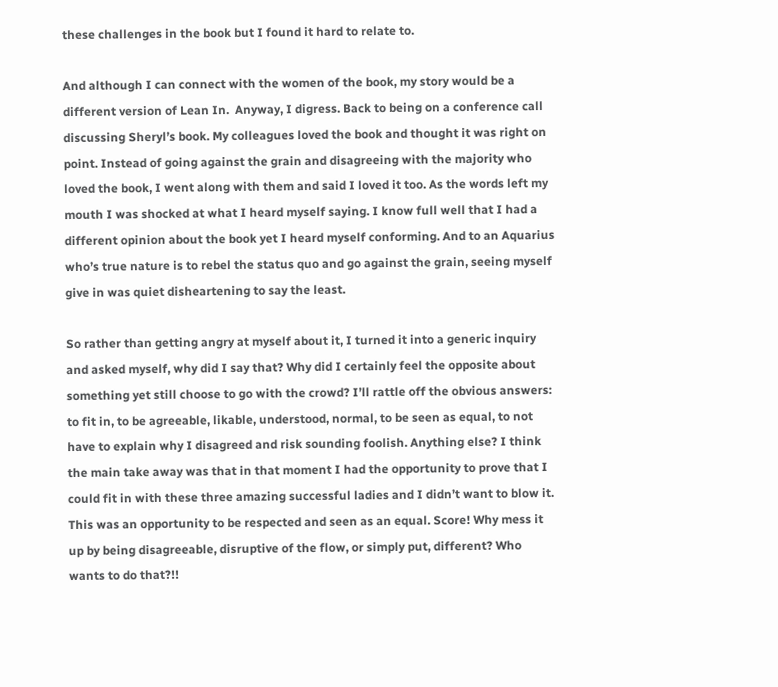these challenges in the book but I found it hard to relate to.

And although I can connect with the women of the book, my story would be a different version of Lean In.  Anyway, I digress. Back to being on a conference call discussing Sheryl’s book. My colleagues loved the book and thought it was right on point. Instead of going against the grain and disagreeing with the majority who loved the book, I went along with them and said I loved it too. As the words left my mouth I was shocked at what I heard myself saying. I know full well that I had a different opinion about the book yet I heard myself conforming. And to an Aquarius who’s true nature is to rebel the status quo and go against the grain, seeing myself give in was quiet disheartening to say the least.

So rather than getting angry at myself about it, I turned it into a generic inquiry and asked myself, why did I say that? Why did I certainly feel the opposite about something yet still choose to go with the crowd? I’ll rattle off the obvious answers: to fit in, to be agreeable, likable, understood, normal, to be seen as equal, to not have to explain why I disagreed and risk sounding foolish. Anything else? I think the main take away was that in that moment I had the opportunity to prove that I could fit in with these three amazing successful ladies and I didn’t want to blow it. This was an opportunity to be respected and seen as an equal. Score! Why mess it up by being disagreeable, disruptive of the flow, or simply put, different? Who wants to do that?!!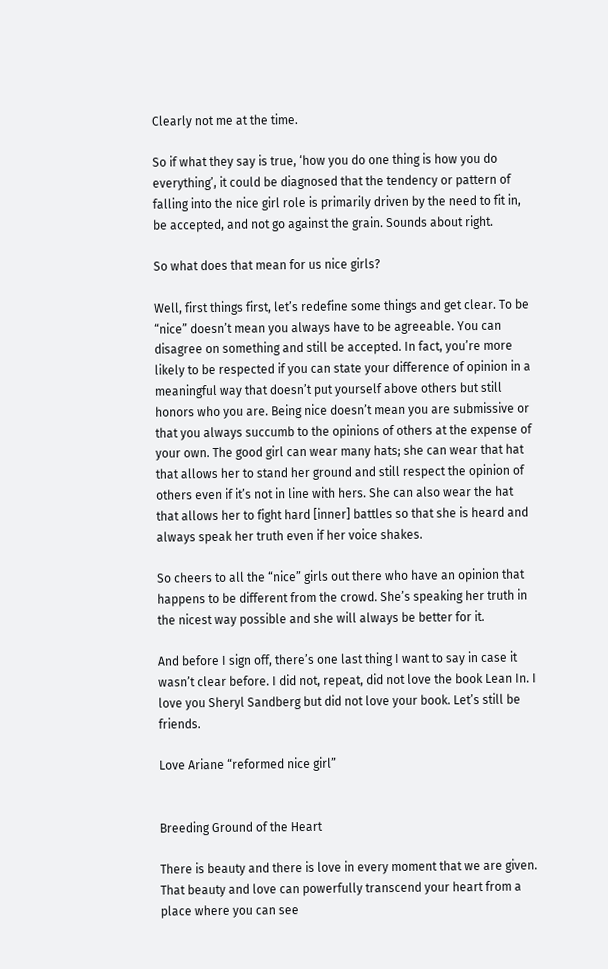Clearly not me at the time.

So if what they say is true, ‘how you do one thing is how you do everything’, it could be diagnosed that the tendency or pattern of falling into the nice girl role is primarily driven by the need to fit in, be accepted, and not go against the grain. Sounds about right.

So what does that mean for us nice girls?

Well, first things first, let’s redefine some things and get clear. To be “nice” doesn’t mean you always have to be agreeable. You can disagree on something and still be accepted. In fact, you’re more likely to be respected if you can state your difference of opinion in a meaningful way that doesn’t put yourself above others but still honors who you are. Being nice doesn’t mean you are submissive or that you always succumb to the opinions of others at the expense of your own. The good girl can wear many hats; she can wear that hat that allows her to stand her ground and still respect the opinion of others even if it’s not in line with hers. She can also wear the hat that allows her to fight hard [inner] battles so that she is heard and always speak her truth even if her voice shakes.

So cheers to all the “nice” girls out there who have an opinion that happens to be different from the crowd. She’s speaking her truth in the nicest way possible and she will always be better for it.

And before I sign off, there’s one last thing I want to say in case it wasn’t clear before. I did not, repeat, did not love the book Lean In. I love you Sheryl Sandberg but did not love your book. Let’s still be friends.

Love Ariane “reformed nice girl”


Breeding Ground of the Heart

There is beauty and there is love in every moment that we are given. That beauty and love can powerfully transcend your heart from a place where you can see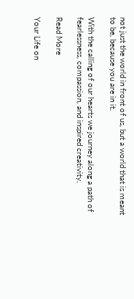not just the world in front of us, but a world that is meant to be, because you are in it.

With the calling of our hearts we journey along a path of fearlessness, compassion, and inspired creativity.

Read More

Your Life on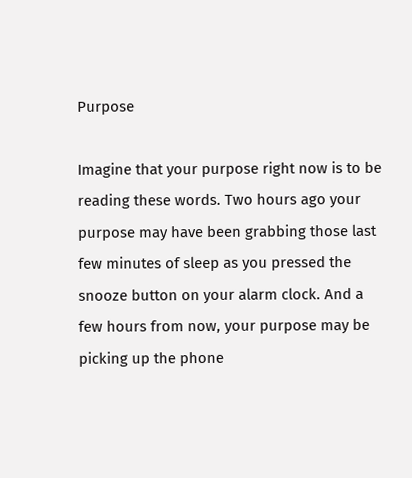Purpose

Imagine that your purpose right now is to be reading these words. Two hours ago your purpose may have been grabbing those last few minutes of sleep as you pressed the snooze button on your alarm clock. And a few hours from now, your purpose may be picking up the phone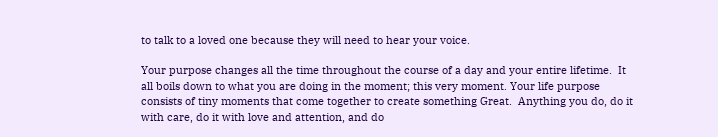to talk to a loved one because they will need to hear your voice.

Your purpose changes all the time throughout the course of a day and your entire lifetime.  It all boils down to what you are doing in the moment; this very moment. Your life purpose consists of tiny moments that come together to create something Great.  Anything you do, do it with care, do it with love and attention, and do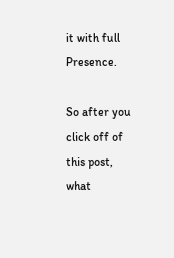it with full Presence.

So after you click off of this post, what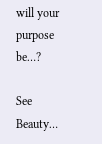will your purpose be…?

See Beauty…